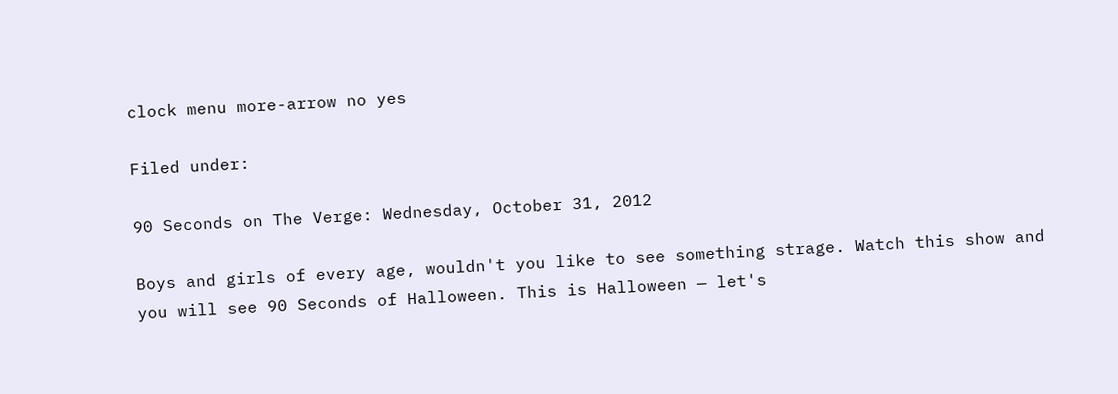clock menu more-arrow no yes

Filed under:

90 Seconds on The Verge: Wednesday, October 31, 2012

Boys and girls of every age, wouldn't you like to see something strage. Watch this show and you will see 90 Seconds of Halloween. This is Halloween — let's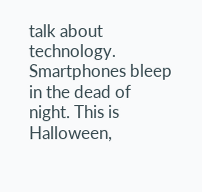talk about technology. Smartphones bleep in the dead of night. This is Halloween,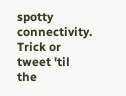spotty connectivity. Trick or tweet 'til the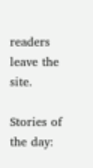readers leave the site.

Stories of the day: